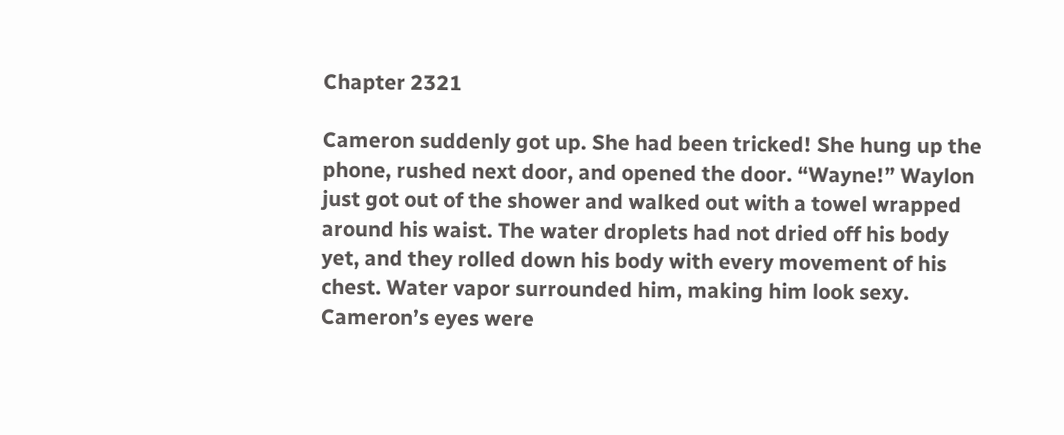Chapter 2321

Cameron suddenly got up. She had been tricked! She hung up the phone, rushed next door, and opened the door. “Wayne!” Waylon just got out of the shower and walked out with a towel wrapped around his waist. The water droplets had not dried off his body yet, and they rolled down his body with every movement of his chest. Water vapor surrounded him, making him look sexy. Cameron’s eyes were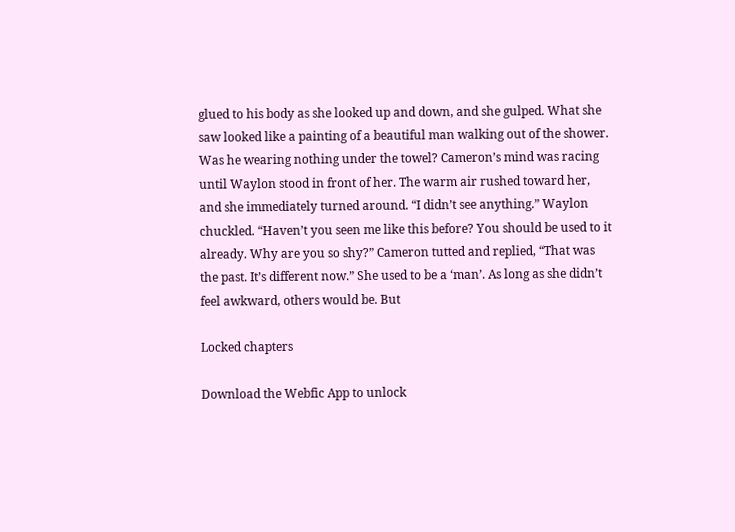glued to his body as she looked up and down, and she gulped. What she saw looked like a painting of a beautiful man walking out of the shower. Was he wearing nothing under the towel? Cameron’s mind was racing until Waylon stood in front of her. The warm air rushed toward her, and she immediately turned around. “I didn’t see anything.” Waylon chuckled. “Haven’t you seen me like this before? You should be used to it already. Why are you so shy?” Cameron tutted and replied, “That was the past. It’s different now.” She used to be a ‘man’. As long as she didn’t feel awkward, others would be. But

Locked chapters

Download the Webfic App to unlock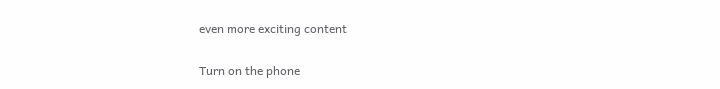even more exciting content

Turn on the phone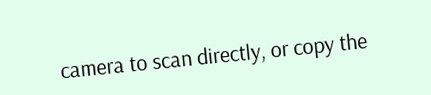camera to scan directly, or copy the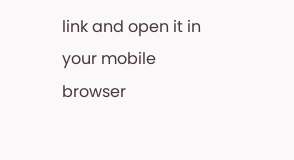link and open it in your mobile browser